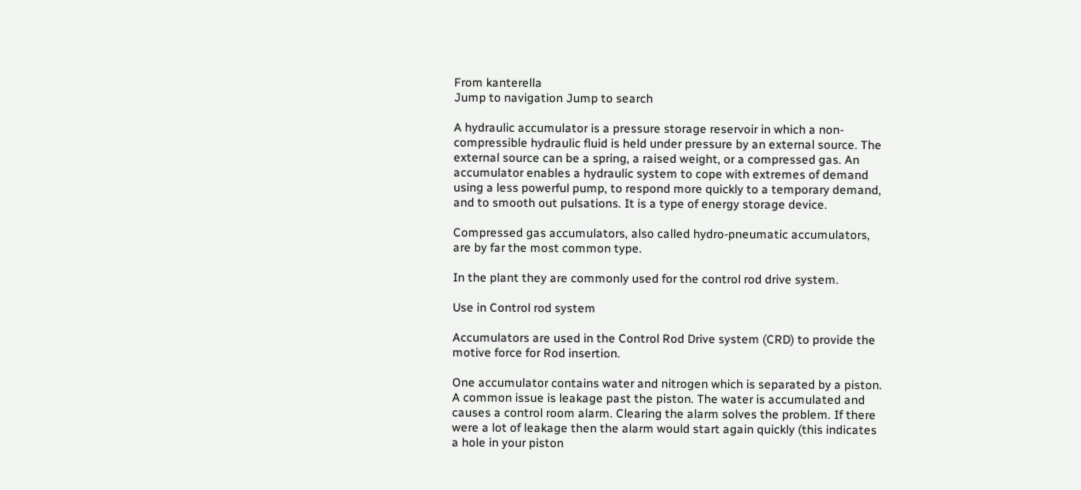From kanterella
Jump to navigation Jump to search

A hydraulic accumulator is a pressure storage reservoir in which a non-compressible hydraulic fluid is held under pressure by an external source. The external source can be a spring, a raised weight, or a compressed gas. An accumulator enables a hydraulic system to cope with extremes of demand using a less powerful pump, to respond more quickly to a temporary demand, and to smooth out pulsations. It is a type of energy storage device.

Compressed gas accumulators, also called hydro-pneumatic accumulators, are by far the most common type.

In the plant they are commonly used for the control rod drive system.

Use in Control rod system

Accumulators are used in the Control Rod Drive system (CRD) to provide the motive force for Rod insertion.

One accumulator contains water and nitrogen which is separated by a piston. A common issue is leakage past the piston. The water is accumulated and causes a control room alarm. Clearing the alarm solves the problem. If there were a lot of leakage then the alarm would start again quickly (this indicates a hole in your piston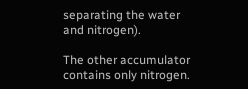separating the water and nitrogen).

The other accumulator contains only nitrogen.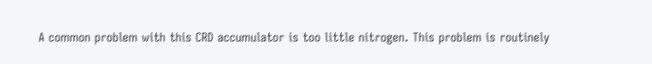A common problem with this CRD accumulator is too little nitrogen. This problem is routinely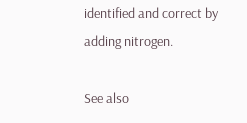identified and correct by adding nitrogen.

See also